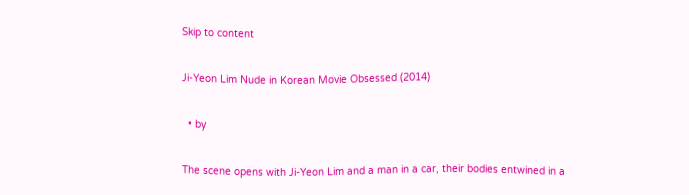Skip to content

Ji-Yeon Lim Nude in Korean Movie Obsessed (2014)

  • by

The scene opens with Ji-Yeon Lim and a man in a car, their bodies entwined in a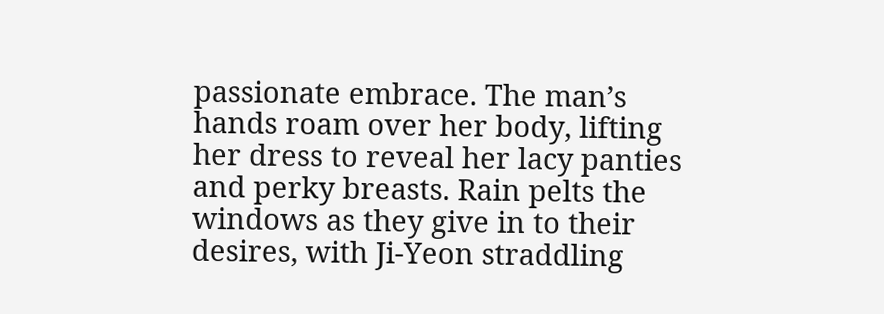passionate embrace. The man’s hands roam over her body, lifting her dress to reveal her lacy panties and perky breasts. Rain pelts the windows as they give in to their desires, with Ji-Yeon straddling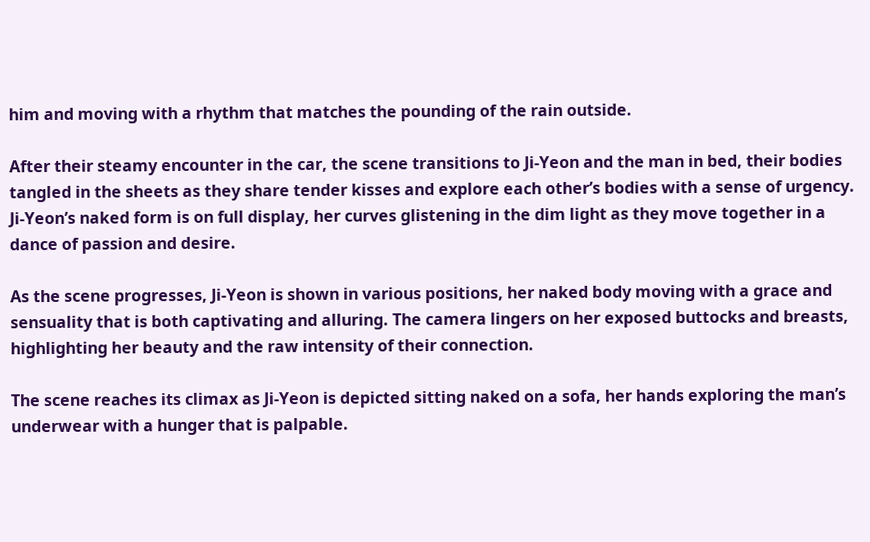him and moving with a rhythm that matches the pounding of the rain outside.

After their steamy encounter in the car, the scene transitions to Ji-Yeon and the man in bed, their bodies tangled in the sheets as they share tender kisses and explore each other’s bodies with a sense of urgency. Ji-Yeon’s naked form is on full display, her curves glistening in the dim light as they move together in a dance of passion and desire.

As the scene progresses, Ji-Yeon is shown in various positions, her naked body moving with a grace and sensuality that is both captivating and alluring. The camera lingers on her exposed buttocks and breasts, highlighting her beauty and the raw intensity of their connection.

The scene reaches its climax as Ji-Yeon is depicted sitting naked on a sofa, her hands exploring the man’s underwear with a hunger that is palpable.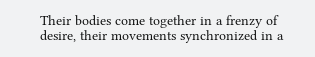Their bodies come together in a frenzy of desire, their movements synchronized in a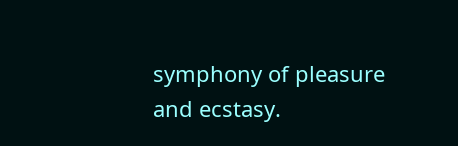symphony of pleasure and ecstasy.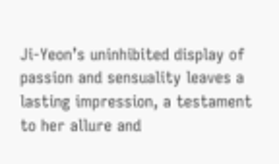Ji-Yeon’s uninhibited display of passion and sensuality leaves a lasting impression, a testament to her allure and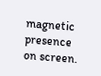magnetic presence on screen.